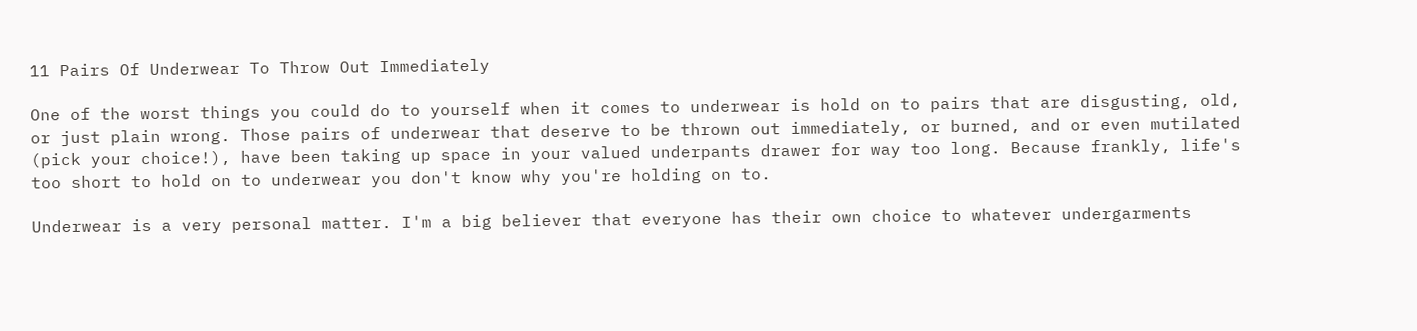11 Pairs Of Underwear To Throw Out Immediately

One of the worst things you could do to yourself when it comes to underwear is hold on to pairs that are disgusting, old, or just plain wrong. Those pairs of underwear that deserve to be thrown out immediately, or burned, and or even mutilated (pick your choice!), have been taking up space in your valued underpants drawer for way too long. Because frankly, life's too short to hold on to underwear you don't know why you're holding on to.

Underwear is a very personal matter. I'm a big believer that everyone has their own choice to whatever undergarments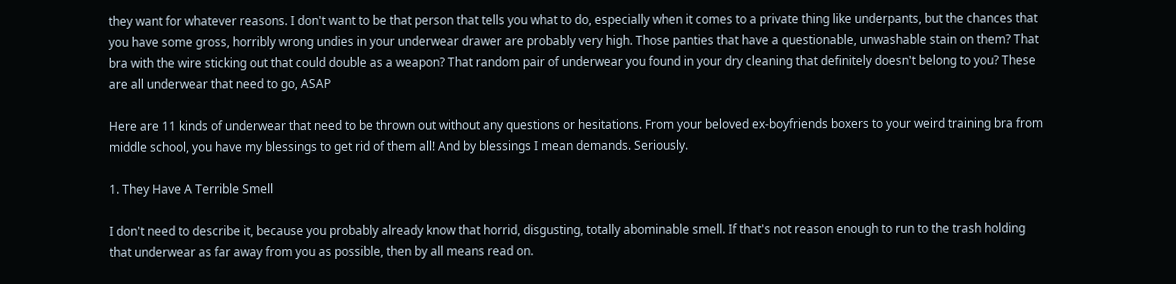they want for whatever reasons. I don't want to be that person that tells you what to do, especially when it comes to a private thing like underpants, but the chances that you have some gross, horribly wrong undies in your underwear drawer are probably very high. Those panties that have a questionable, unwashable stain on them? That bra with the wire sticking out that could double as a weapon? That random pair of underwear you found in your dry cleaning that definitely doesn't belong to you? These are all underwear that need to go, ASAP

Here are 11 kinds of underwear that need to be thrown out without any questions or hesitations. From your beloved ex-boyfriends boxers to your weird training bra from middle school, you have my blessings to get rid of them all! And by blessings I mean demands. Seriously.

1. They Have A Terrible Smell

I don't need to describe it, because you probably already know that horrid, disgusting, totally abominable smell. If that's not reason enough to run to the trash holding that underwear as far away from you as possible, then by all means read on.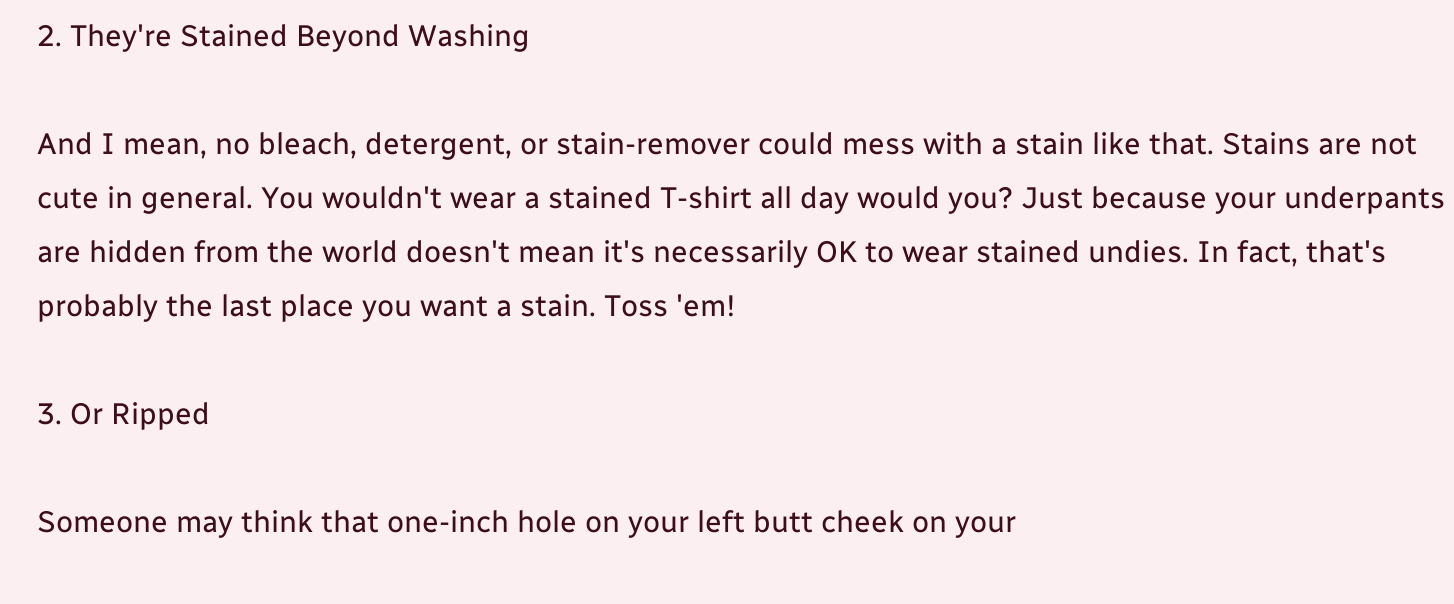2. They're Stained Beyond Washing

And I mean, no bleach, detergent, or stain-remover could mess with a stain like that. Stains are not cute in general. You wouldn't wear a stained T-shirt all day would you? Just because your underpants are hidden from the world doesn't mean it's necessarily OK to wear stained undies. In fact, that's probably the last place you want a stain. Toss 'em!

3. Or Ripped

Someone may think that one-inch hole on your left butt cheek on your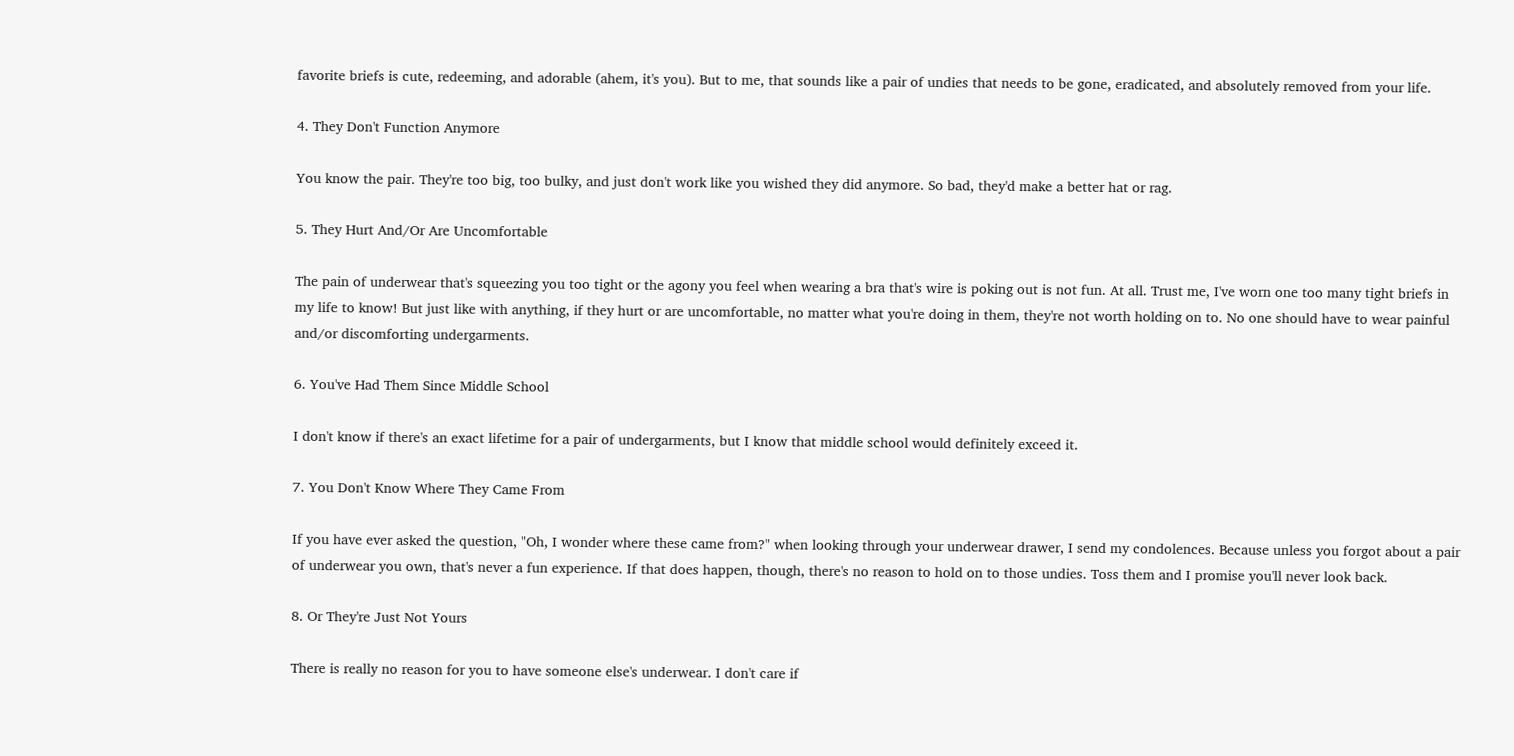favorite briefs is cute, redeeming, and adorable (ahem, it's you). But to me, that sounds like a pair of undies that needs to be gone, eradicated, and absolutely removed from your life.

4. They Don't Function Anymore

You know the pair. They're too big, too bulky, and just don't work like you wished they did anymore. So bad, they'd make a better hat or rag.

5. They Hurt And/Or Are Uncomfortable

The pain of underwear that's squeezing you too tight or the agony you feel when wearing a bra that's wire is poking out is not fun. At all. Trust me, I've worn one too many tight briefs in my life to know! But just like with anything, if they hurt or are uncomfortable, no matter what you're doing in them, they're not worth holding on to. No one should have to wear painful and/or discomforting undergarments.

6. You've Had Them Since Middle School

I don't know if there's an exact lifetime for a pair of undergarments, but I know that middle school would definitely exceed it.

7. You Don't Know Where They Came From

If you have ever asked the question, "Oh, I wonder where these came from?" when looking through your underwear drawer, I send my condolences. Because unless you forgot about a pair of underwear you own, that's never a fun experience. If that does happen, though, there's no reason to hold on to those undies. Toss them and I promise you'll never look back.

8. Or They're Just Not Yours

There is really no reason for you to have someone else's underwear. I don't care if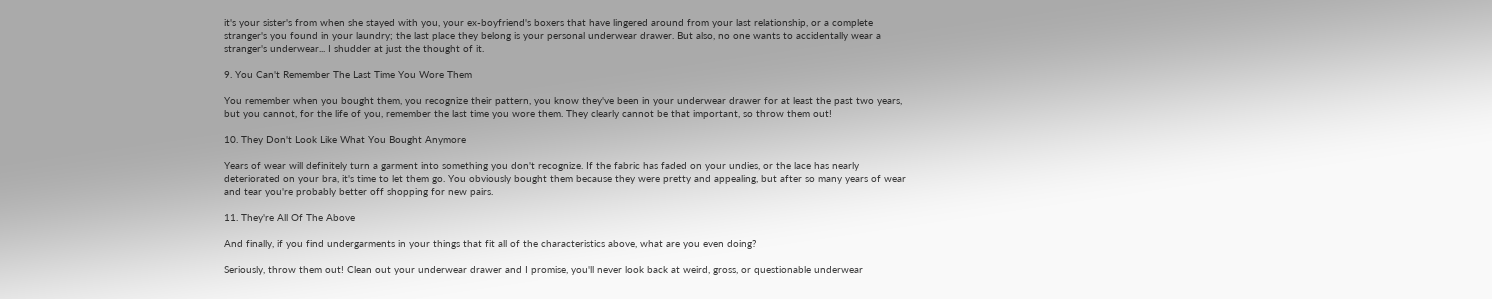it's your sister's from when she stayed with you, your ex-boyfriend's boxers that have lingered around from your last relationship, or a complete stranger's you found in your laundry; the last place they belong is your personal underwear drawer. But also, no one wants to accidentally wear a stranger's underwear... I shudder at just the thought of it.

9. You Can't Remember The Last Time You Wore Them

You remember when you bought them, you recognize their pattern, you know they've been in your underwear drawer for at least the past two years, but you cannot, for the life of you, remember the last time you wore them. They clearly cannot be that important, so throw them out!

10. They Don't Look Like What You Bought Anymore

Years of wear will definitely turn a garment into something you don't recognize. If the fabric has faded on your undies, or the lace has nearly deteriorated on your bra, it's time to let them go. You obviously bought them because they were pretty and appealing, but after so many years of wear and tear you're probably better off shopping for new pairs.

11. They're All Of The Above

And finally, if you find undergarments in your things that fit all of the characteristics above, what are you even doing?

Seriously, throw them out! Clean out your underwear drawer and I promise, you'll never look back at weird, gross, or questionable underwear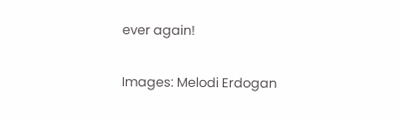ever again!

Images: Melodi Erdogan